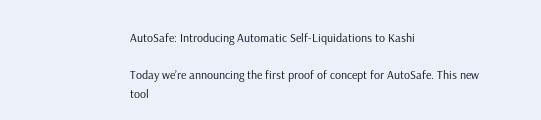AutoSafe: Introducing Automatic Self-Liquidations to Kashi

Today we’re announcing the first proof of concept for AutoSafe. This new tool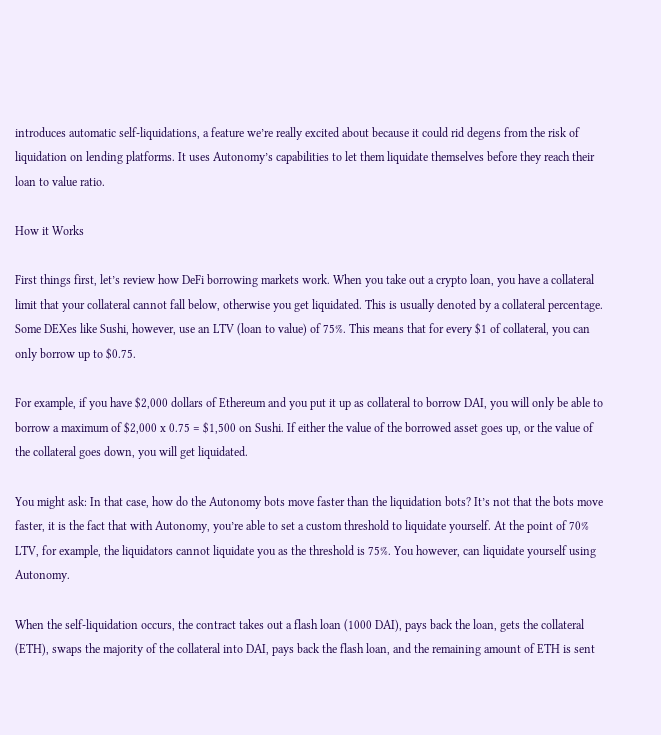introduces automatic self-liquidations, a feature we’re really excited about because it could rid degens from the risk of liquidation on lending platforms. It uses Autonomy’s capabilities to let them liquidate themselves before they reach their loan to value ratio.

How it Works

First things first, let’s review how DeFi borrowing markets work. When you take out a crypto loan, you have a collateral limit that your collateral cannot fall below, otherwise you get liquidated. This is usually denoted by a collateral percentage. Some DEXes like Sushi, however, use an LTV (loan to value) of 75%. This means that for every $1 of collateral, you can only borrow up to $0.75.

For example, if you have $2,000 dollars of Ethereum and you put it up as collateral to borrow DAI, you will only be able to borrow a maximum of $2,000 x 0.75 = $1,500 on Sushi. If either the value of the borrowed asset goes up, or the value of the collateral goes down, you will get liquidated.

You might ask: In that case, how do the Autonomy bots move faster than the liquidation bots? It’s not that the bots move faster, it is the fact that with Autonomy, you’re able to set a custom threshold to liquidate yourself. At the point of 70% LTV, for example, the liquidators cannot liquidate you as the threshold is 75%. You however, can liquidate yourself using Autonomy.

When the self-liquidation occurs, the contract takes out a flash loan (1000 DAI), pays back the loan, gets the collateral (ETH), swaps the majority of the collateral into DAI, pays back the flash loan, and the remaining amount of ETH is sent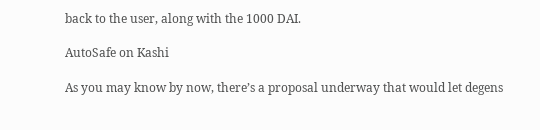back to the user, along with the 1000 DAI.

AutoSafe on Kashi

As you may know by now, there’s a proposal underway that would let degens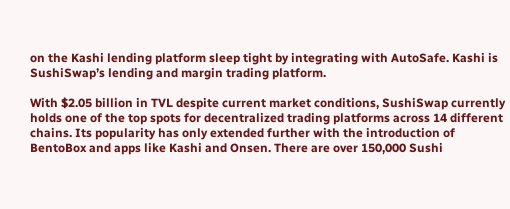on the Kashi lending platform sleep tight by integrating with AutoSafe. Kashi is SushiSwap’s lending and margin trading platform.

With $2.05 billion in TVL despite current market conditions, SushiSwap currently holds one of the top spots for decentralized trading platforms across 14 different chains. Its popularity has only extended further with the introduction of BentoBox and apps like Kashi and Onsen. There are over 150,000 Sushi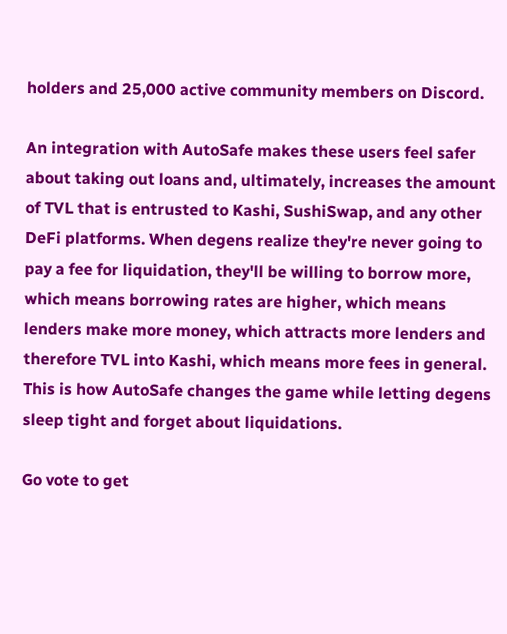holders and 25,000 active community members on Discord.

An integration with AutoSafe makes these users feel safer about taking out loans and, ultimately, increases the amount of TVL that is entrusted to Kashi, SushiSwap, and any other DeFi platforms. When degens realize they're never going to pay a fee for liquidation, they'll be willing to borrow more, which means borrowing rates are higher, which means lenders make more money, which attracts more lenders and therefore TVL into Kashi, which means more fees in general. This is how AutoSafe changes the game while letting degens sleep tight and forget about liquidations.

Go vote to get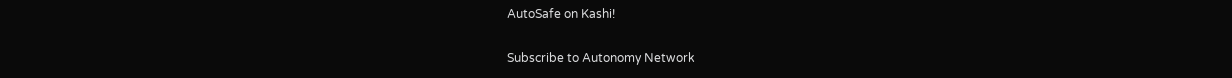AutoSafe on Kashi!

Subscribe to Autonomy Network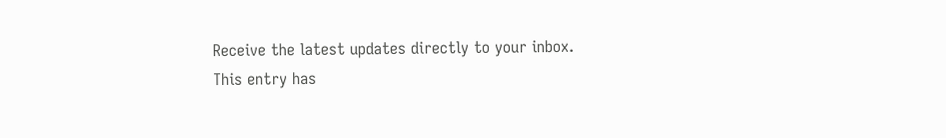Receive the latest updates directly to your inbox.
This entry has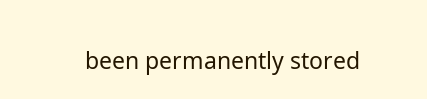been permanently stored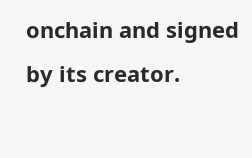onchain and signed by its creator.